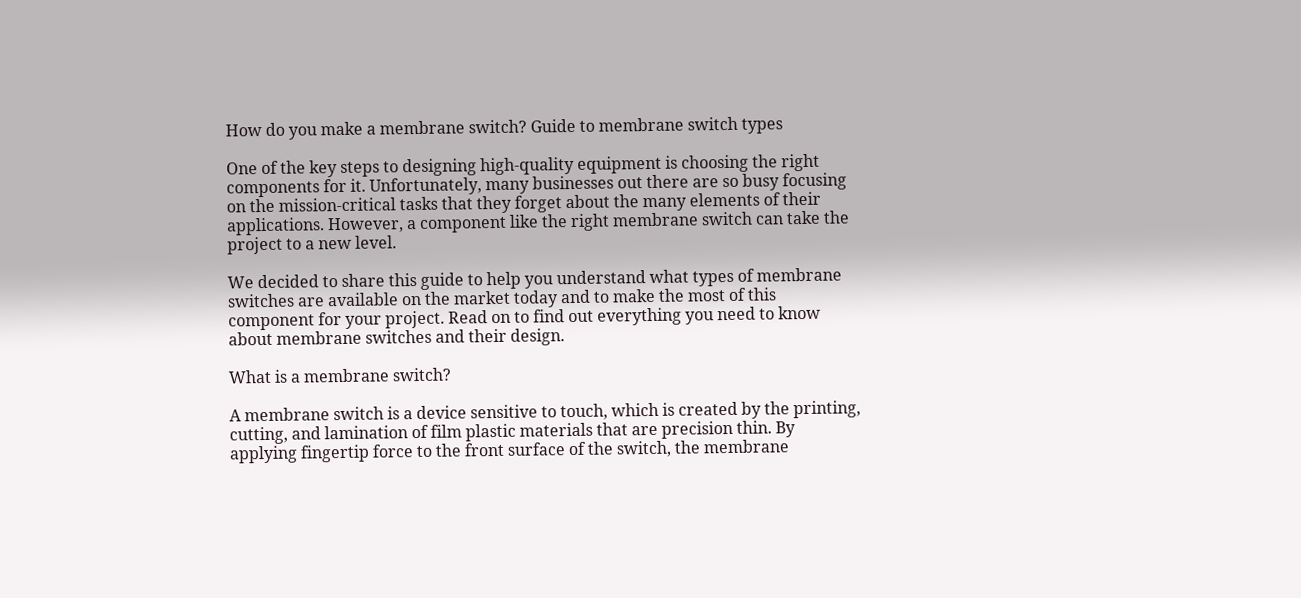How do you make a membrane switch? Guide to membrane switch types

One of the key steps to designing high-quality equipment is choosing the right components for it. Unfortunately, many businesses out there are so busy focusing on the mission-critical tasks that they forget about the many elements of their applications. However, a component like the right membrane switch can take the project to a new level.

We decided to share this guide to help you understand what types of membrane switches are available on the market today and to make the most of this component for your project. Read on to find out everything you need to know about membrane switches and their design.

What is a membrane switch?

A membrane switch is a device sensitive to touch, which is created by the printing, cutting, and lamination of film plastic materials that are precision thin. By applying fingertip force to the front surface of the switch, the membrane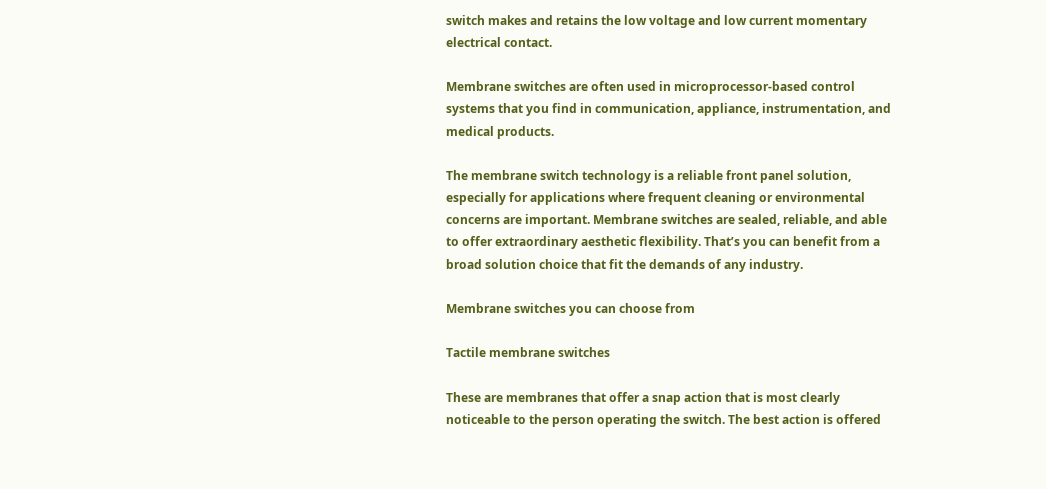switch makes and retains the low voltage and low current momentary electrical contact.

Membrane switches are often used in microprocessor-based control systems that you find in communication, appliance, instrumentation, and medical products.

The membrane switch technology is a reliable front panel solution, especially for applications where frequent cleaning or environmental concerns are important. Membrane switches are sealed, reliable, and able to offer extraordinary aesthetic flexibility. That’s you can benefit from a broad solution choice that fit the demands of any industry.

Membrane switches you can choose from

Tactile membrane switches

These are membranes that offer a snap action that is most clearly noticeable to the person operating the switch. The best action is offered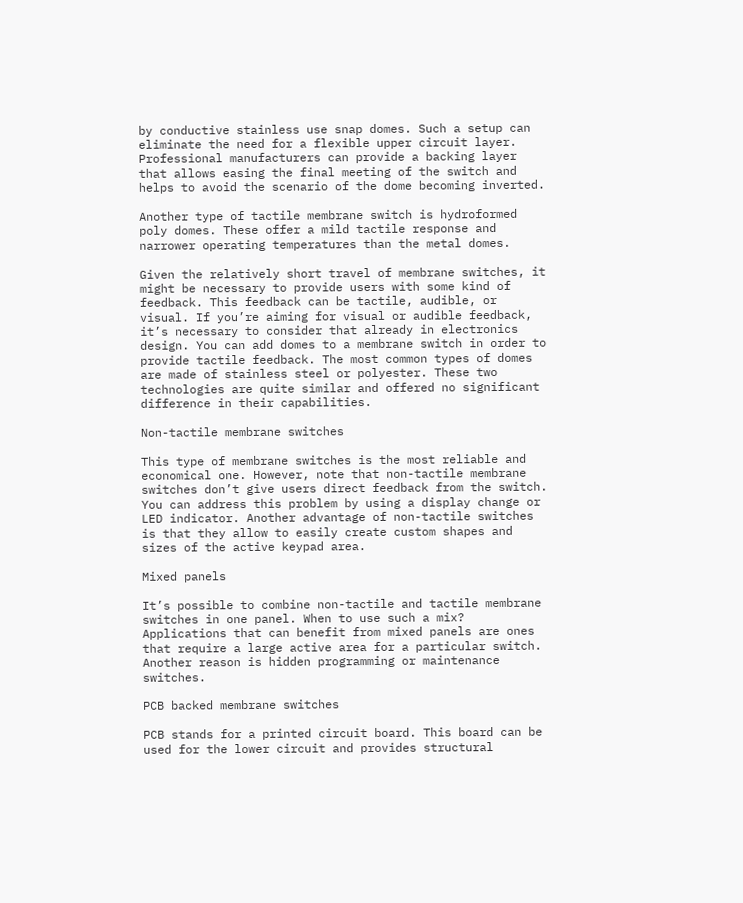by conductive stainless use snap domes. Such a setup can eliminate the need for a flexible upper circuit layer. Professional manufacturers can provide a backing layer that allows easing the final meeting of the switch and helps to avoid the scenario of the dome becoming inverted.

Another type of tactile membrane switch is hydroformed poly domes. These offer a mild tactile response and narrower operating temperatures than the metal domes.

Given the relatively short travel of membrane switches, it might be necessary to provide users with some kind of feedback. This feedback can be tactile, audible, or visual. If you’re aiming for visual or audible feedback, it’s necessary to consider that already in electronics design. You can add domes to a membrane switch in order to provide tactile feedback. The most common types of domes are made of stainless steel or polyester. These two technologies are quite similar and offered no significant difference in their capabilities.

Non-tactile membrane switches

This type of membrane switches is the most reliable and economical one. However, note that non-tactile membrane switches don’t give users direct feedback from the switch. You can address this problem by using a display change or LED indicator. Another advantage of non-tactile switches is that they allow to easily create custom shapes and sizes of the active keypad area.

Mixed panels

It’s possible to combine non-tactile and tactile membrane switches in one panel. When to use such a mix? Applications that can benefit from mixed panels are ones that require a large active area for a particular switch. Another reason is hidden programming or maintenance switches.

PCB backed membrane switches

PCB stands for a printed circuit board. This board can be used for the lower circuit and provides structural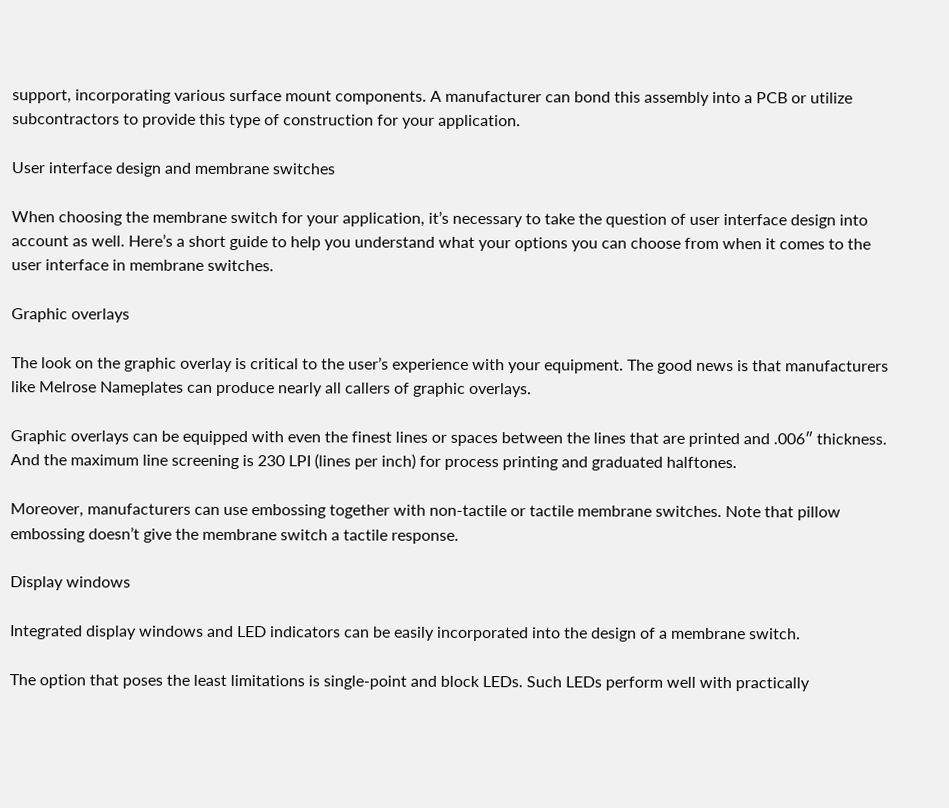support, incorporating various surface mount components. A manufacturer can bond this assembly into a PCB or utilize subcontractors to provide this type of construction for your application.

User interface design and membrane switches

When choosing the membrane switch for your application, it’s necessary to take the question of user interface design into account as well. Here’s a short guide to help you understand what your options you can choose from when it comes to the user interface in membrane switches.

Graphic overlays

The look on the graphic overlay is critical to the user’s experience with your equipment. The good news is that manufacturers like Melrose Nameplates can produce nearly all callers of graphic overlays.

Graphic overlays can be equipped with even the finest lines or spaces between the lines that are printed and .006″ thickness. And the maximum line screening is 230 LPI (lines per inch) for process printing and graduated halftones.

Moreover, manufacturers can use embossing together with non-tactile or tactile membrane switches. Note that pillow embossing doesn’t give the membrane switch a tactile response.

Display windows

Integrated display windows and LED indicators can be easily incorporated into the design of a membrane switch.

The option that poses the least limitations is single-point and block LEDs. Such LEDs perform well with practically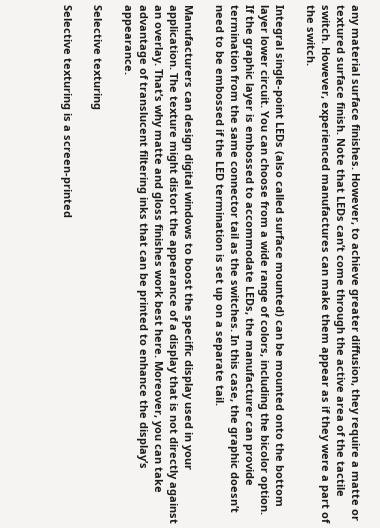any material surface finishes. However, to achieve greater diffusion, they require a matte or textured surface finish. Note that LEDs can’t come through the active area of the tactile switch. However, experienced manufactures can make them appear as if they were a part of the switch.

Integral single-point LEDs (also called surface mounted) can be mounted onto the bottom layer lower circuit. You can choose from a wide range of colors, including the bicolor option. If the graphic layer is embossed to accommodate LEDs, the manufacturer can provide termination from the same connector tail as the switches. In this case, the graphic doesn’t need to be embossed if the LED termination is set up on a separate tail.

Manufacturers can design digital windows to boost the specific display used in your application. The texture might distort the appearance of a display that is not directly against an overlay. That’s why matte and gloss finishes work best here. Moreover, you can take advantage of translucent filtering inks that can be printed to enhance the display’s appearance.

Selective texturing

Selective texturing is a screen-printed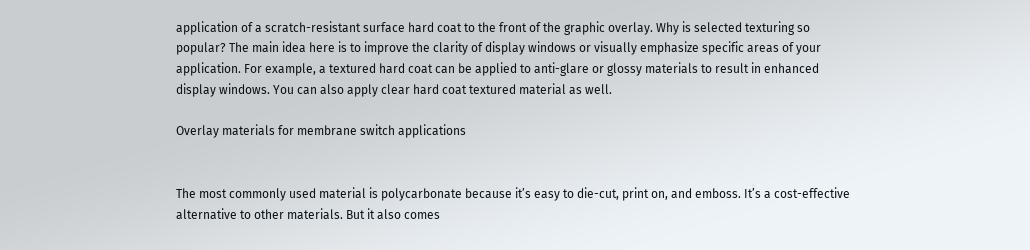application of a scratch-resistant surface hard coat to the front of the graphic overlay. Why is selected texturing so popular? The main idea here is to improve the clarity of display windows or visually emphasize specific areas of your application. For example, a textured hard coat can be applied to anti-glare or glossy materials to result in enhanced display windows. You can also apply clear hard coat textured material as well.

Overlay materials for membrane switch applications


The most commonly used material is polycarbonate because it’s easy to die-cut, print on, and emboss. It’s a cost-effective alternative to other materials. But it also comes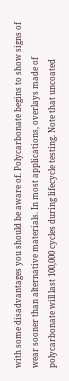with some disadvantages you should be aware of. Polycarbonate begins to show signs of wear sooner than alternative materials. In most applications, overlays made of polycarbonate will last 100,000 cycles during lifecycle testing. Note that uncoated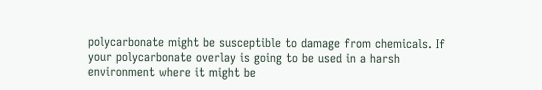polycarbonate might be susceptible to damage from chemicals. If your polycarbonate overlay is going to be used in a harsh environment where it might be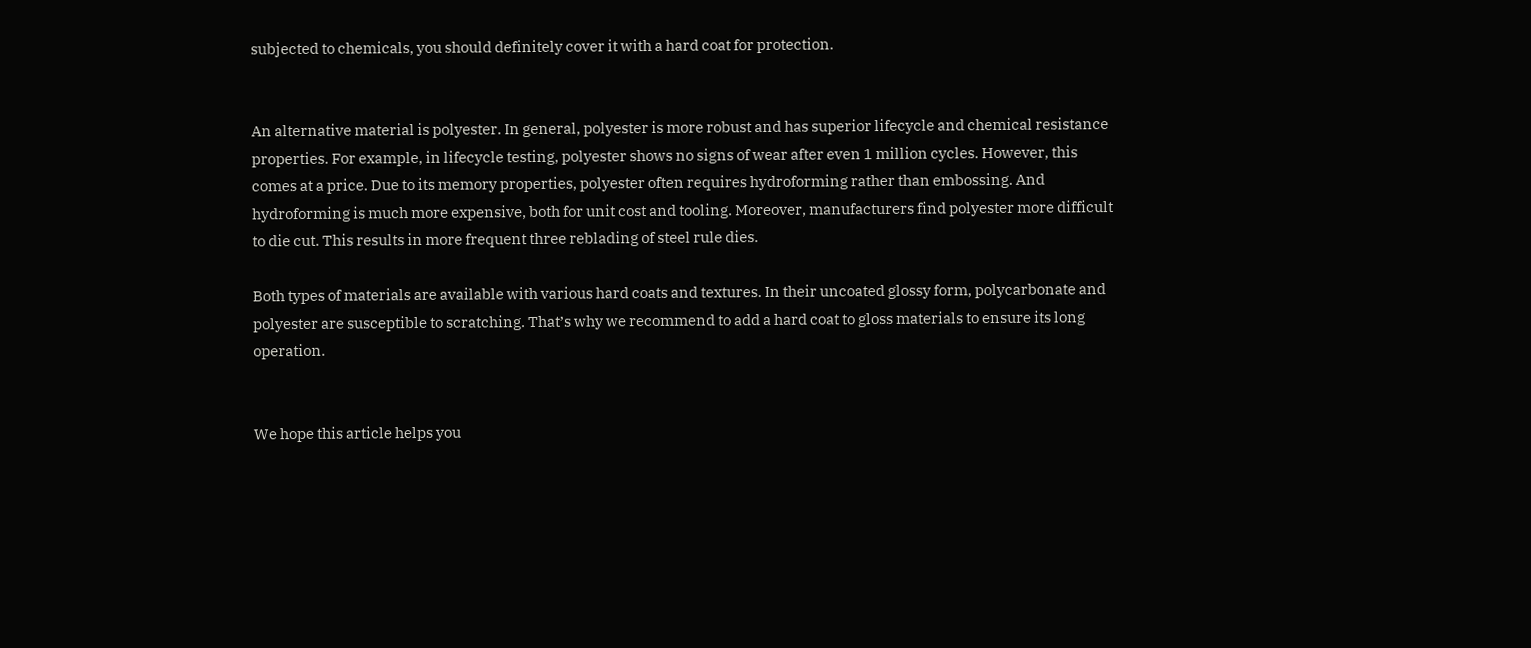subjected to chemicals, you should definitely cover it with a hard coat for protection.


An alternative material is polyester. In general, polyester is more robust and has superior lifecycle and chemical resistance properties. For example, in lifecycle testing, polyester shows no signs of wear after even 1 million cycles. However, this comes at a price. Due to its memory properties, polyester often requires hydroforming rather than embossing. And hydroforming is much more expensive, both for unit cost and tooling. Moreover, manufacturers find polyester more difficult to die cut. This results in more frequent three reblading of steel rule dies.

Both types of materials are available with various hard coats and textures. In their uncoated glossy form, polycarbonate and polyester are susceptible to scratching. That’s why we recommend to add a hard coat to gloss materials to ensure its long operation.


We hope this article helps you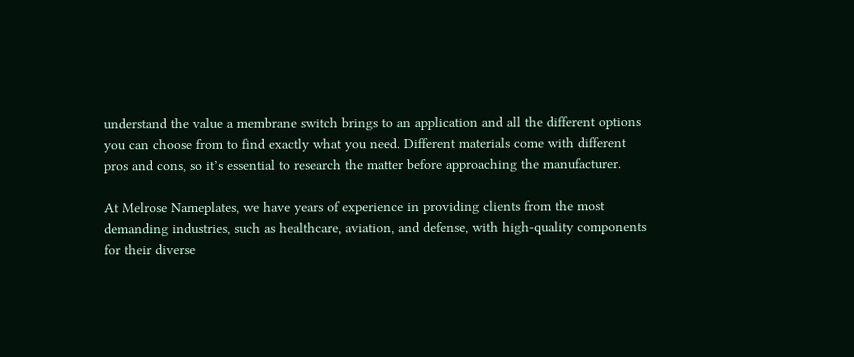understand the value a membrane switch brings to an application and all the different options you can choose from to find exactly what you need. Different materials come with different pros and cons, so it’s essential to research the matter before approaching the manufacturer.

At Melrose Nameplates, we have years of experience in providing clients from the most demanding industries, such as healthcare, aviation, and defense, with high-quality components for their diverse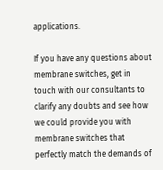applications.

If you have any questions about membrane switches, get in touch with our consultants to clarify any doubts and see how we could provide you with membrane switches that perfectly match the demands of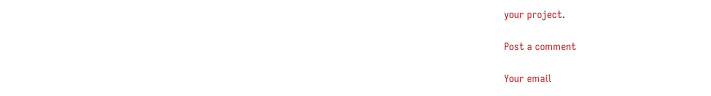your project.

Post a comment

Your email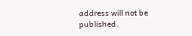address will not be published.